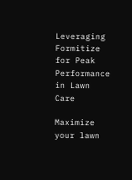Leveraging Formitize for Peak Performance in Lawn Care

Maximize your lawn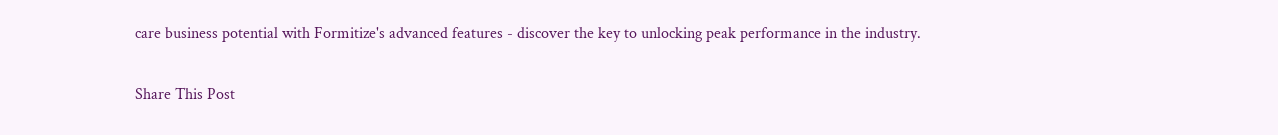care business potential with Formitize's advanced features - discover the key to unlocking peak performance in the industry.

Share This Post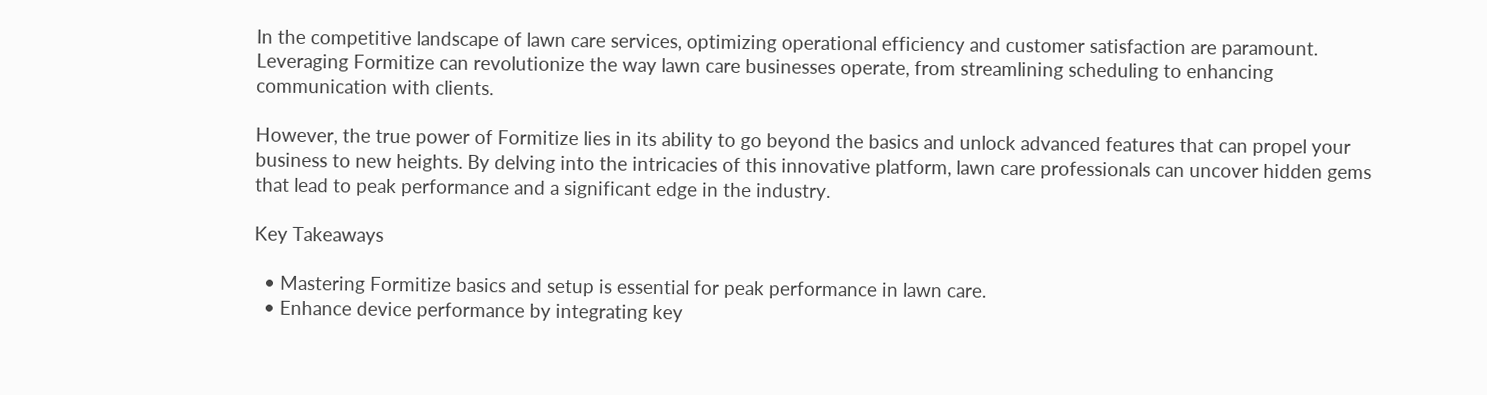In the competitive landscape of lawn care services, optimizing operational efficiency and customer satisfaction are paramount. Leveraging Formitize can revolutionize the way lawn care businesses operate, from streamlining scheduling to enhancing communication with clients.

However, the true power of Formitize lies in its ability to go beyond the basics and unlock advanced features that can propel your business to new heights. By delving into the intricacies of this innovative platform, lawn care professionals can uncover hidden gems that lead to peak performance and a significant edge in the industry.

Key Takeaways

  • Mastering Formitize basics and setup is essential for peak performance in lawn care.
  • Enhance device performance by integrating key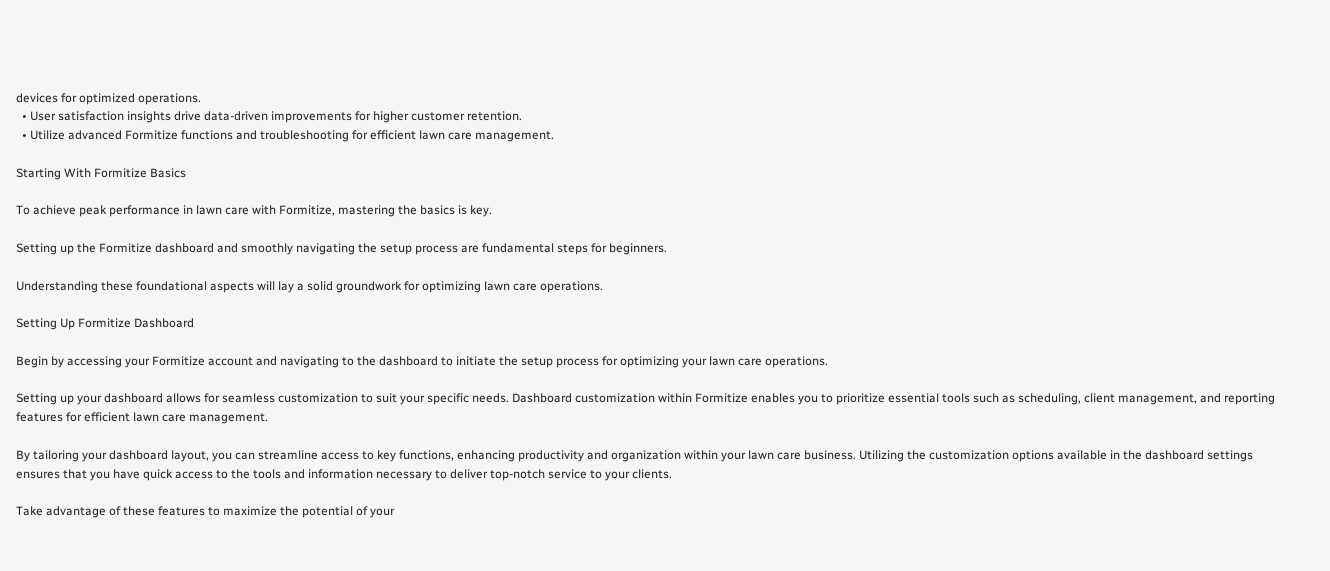devices for optimized operations.
  • User satisfaction insights drive data-driven improvements for higher customer retention.
  • Utilize advanced Formitize functions and troubleshooting for efficient lawn care management.

Starting With Formitize Basics

To achieve peak performance in lawn care with Formitize, mastering the basics is key.

Setting up the Formitize dashboard and smoothly navigating the setup process are fundamental steps for beginners.

Understanding these foundational aspects will lay a solid groundwork for optimizing lawn care operations.

Setting Up Formitize Dashboard

Begin by accessing your Formitize account and navigating to the dashboard to initiate the setup process for optimizing your lawn care operations.

Setting up your dashboard allows for seamless customization to suit your specific needs. Dashboard customization within Formitize enables you to prioritize essential tools such as scheduling, client management, and reporting features for efficient lawn care management.

By tailoring your dashboard layout, you can streamline access to key functions, enhancing productivity and organization within your lawn care business. Utilizing the customization options available in the dashboard settings ensures that you have quick access to the tools and information necessary to deliver top-notch service to your clients.

Take advantage of these features to maximize the potential of your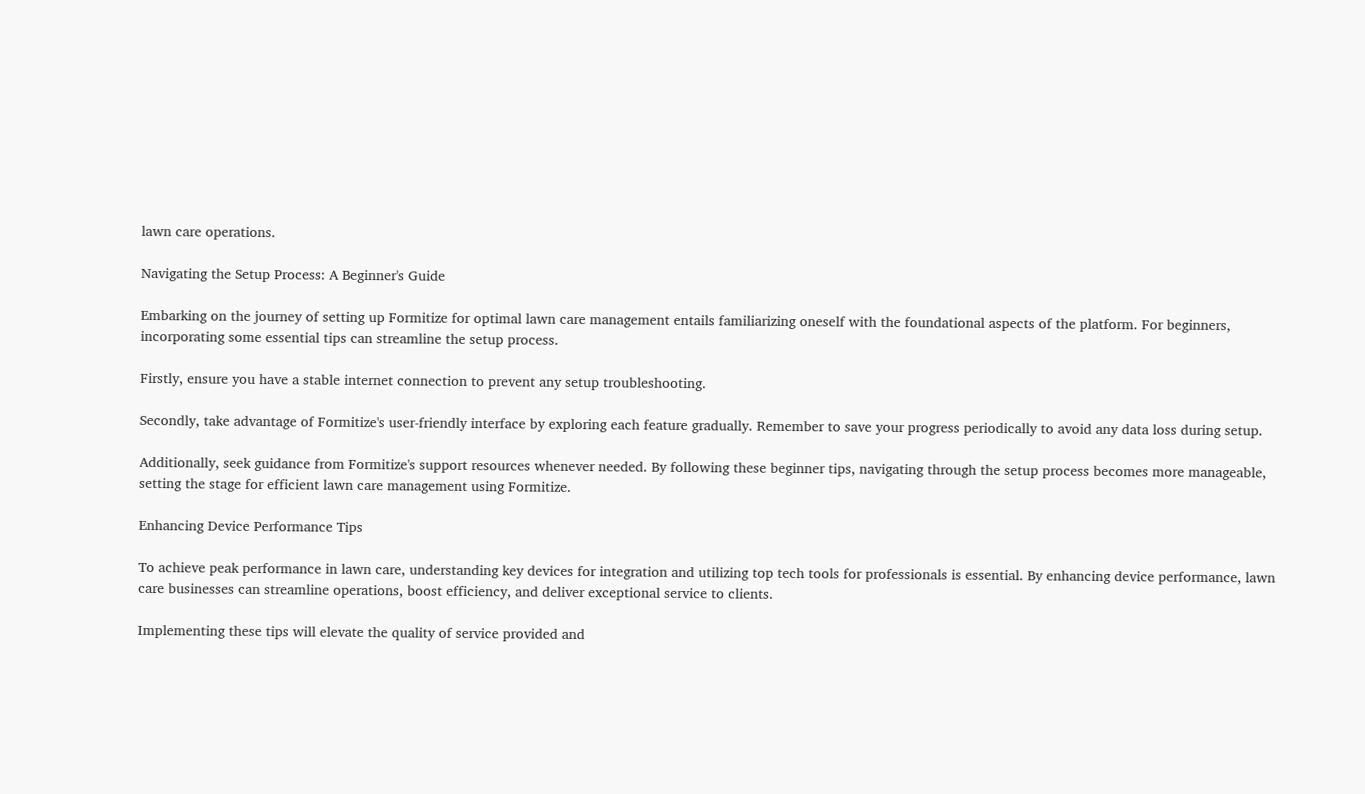lawn care operations.

Navigating the Setup Process: A Beginner's Guide

Embarking on the journey of setting up Formitize for optimal lawn care management entails familiarizing oneself with the foundational aspects of the platform. For beginners, incorporating some essential tips can streamline the setup process.

Firstly, ensure you have a stable internet connection to prevent any setup troubleshooting.

Secondly, take advantage of Formitize's user-friendly interface by exploring each feature gradually. Remember to save your progress periodically to avoid any data loss during setup.

Additionally, seek guidance from Formitize's support resources whenever needed. By following these beginner tips, navigating through the setup process becomes more manageable, setting the stage for efficient lawn care management using Formitize.

Enhancing Device Performance Tips

To achieve peak performance in lawn care, understanding key devices for integration and utilizing top tech tools for professionals is essential. By enhancing device performance, lawn care businesses can streamline operations, boost efficiency, and deliver exceptional service to clients.

Implementing these tips will elevate the quality of service provided and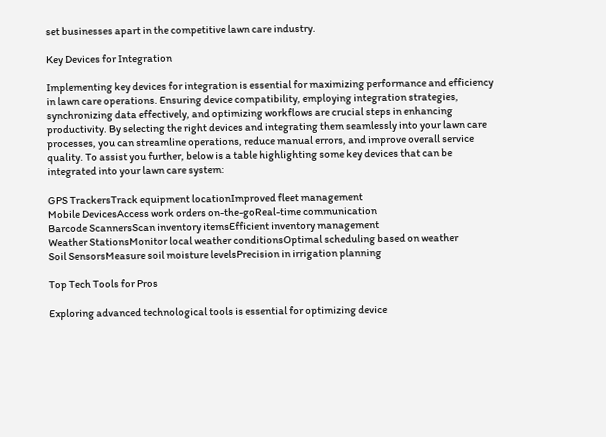set businesses apart in the competitive lawn care industry.

Key Devices for Integration

Implementing key devices for integration is essential for maximizing performance and efficiency in lawn care operations. Ensuring device compatibility, employing integration strategies, synchronizing data effectively, and optimizing workflows are crucial steps in enhancing productivity. By selecting the right devices and integrating them seamlessly into your lawn care processes, you can streamline operations, reduce manual errors, and improve overall service quality. To assist you further, below is a table highlighting some key devices that can be integrated into your lawn care system:

GPS TrackersTrack equipment locationImproved fleet management
Mobile DevicesAccess work orders on-the-goReal-time communication
Barcode ScannersScan inventory itemsEfficient inventory management
Weather StationsMonitor local weather conditionsOptimal scheduling based on weather
Soil SensorsMeasure soil moisture levelsPrecision in irrigation planning

Top Tech Tools for Pros

Exploring advanced technological tools is essential for optimizing device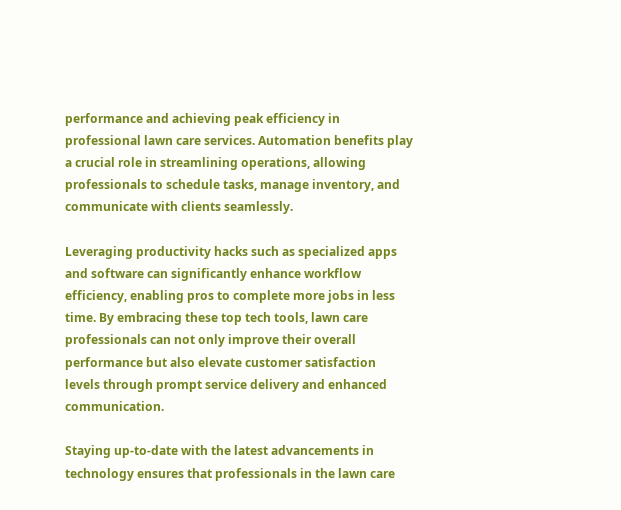performance and achieving peak efficiency in professional lawn care services. Automation benefits play a crucial role in streamlining operations, allowing professionals to schedule tasks, manage inventory, and communicate with clients seamlessly.

Leveraging productivity hacks such as specialized apps and software can significantly enhance workflow efficiency, enabling pros to complete more jobs in less time. By embracing these top tech tools, lawn care professionals can not only improve their overall performance but also elevate customer satisfaction levels through prompt service delivery and enhanced communication.

Staying up-to-date with the latest advancements in technology ensures that professionals in the lawn care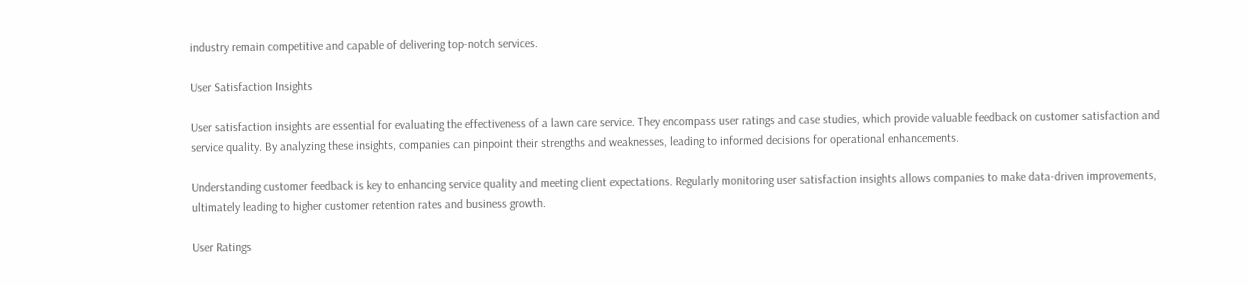industry remain competitive and capable of delivering top-notch services.

User Satisfaction Insights

User satisfaction insights are essential for evaluating the effectiveness of a lawn care service. They encompass user ratings and case studies, which provide valuable feedback on customer satisfaction and service quality. By analyzing these insights, companies can pinpoint their strengths and weaknesses, leading to informed decisions for operational enhancements.

Understanding customer feedback is key to enhancing service quality and meeting client expectations. Regularly monitoring user satisfaction insights allows companies to make data-driven improvements, ultimately leading to higher customer retention rates and business growth.

User Ratings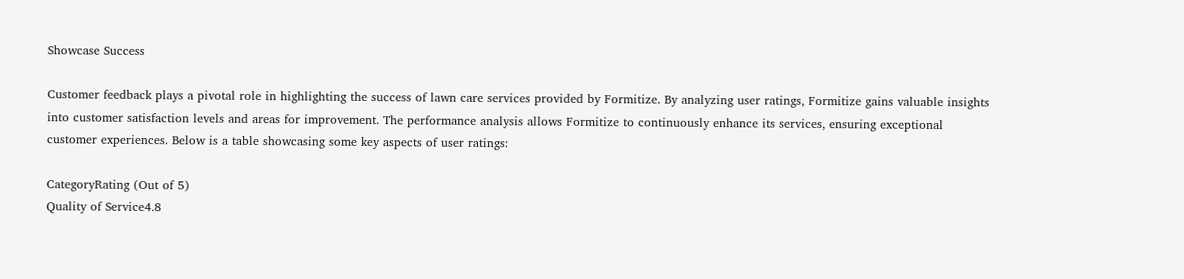Showcase Success

Customer feedback plays a pivotal role in highlighting the success of lawn care services provided by Formitize. By analyzing user ratings, Formitize gains valuable insights into customer satisfaction levels and areas for improvement. The performance analysis allows Formitize to continuously enhance its services, ensuring exceptional customer experiences. Below is a table showcasing some key aspects of user ratings:

CategoryRating (Out of 5)
Quality of Service4.8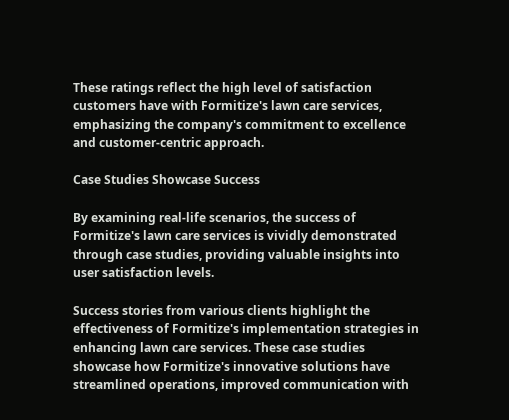These ratings reflect the high level of satisfaction customers have with Formitize's lawn care services, emphasizing the company's commitment to excellence and customer-centric approach.

Case Studies Showcase Success

By examining real-life scenarios, the success of Formitize's lawn care services is vividly demonstrated through case studies, providing valuable insights into user satisfaction levels.

Success stories from various clients highlight the effectiveness of Formitize's implementation strategies in enhancing lawn care services. These case studies showcase how Formitize's innovative solutions have streamlined operations, improved communication with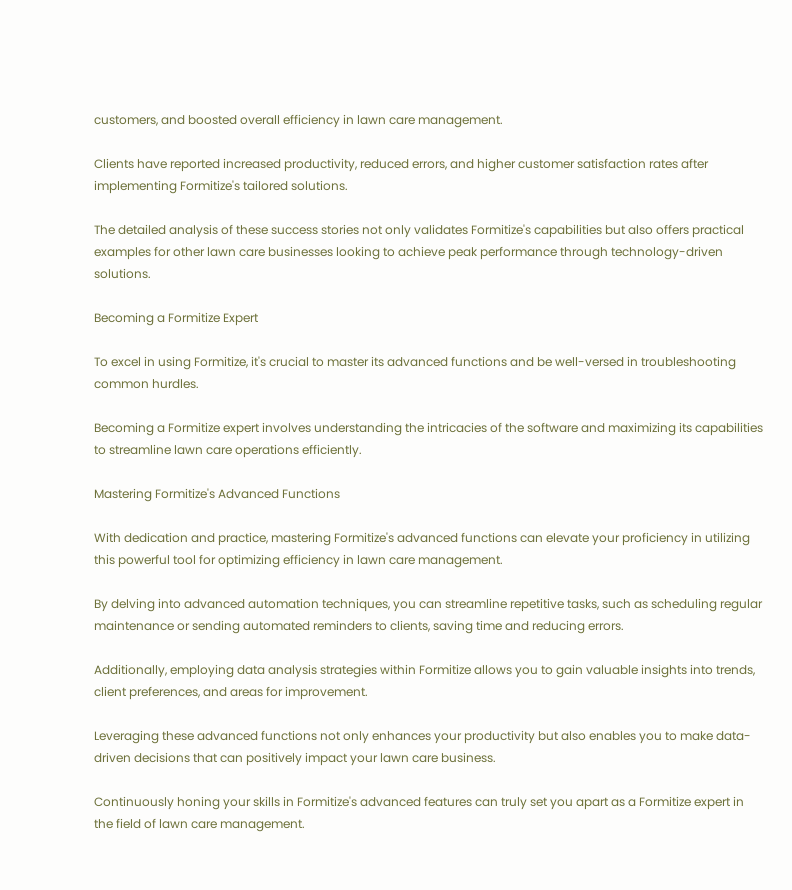customers, and boosted overall efficiency in lawn care management.

Clients have reported increased productivity, reduced errors, and higher customer satisfaction rates after implementing Formitize's tailored solutions.

The detailed analysis of these success stories not only validates Formitize's capabilities but also offers practical examples for other lawn care businesses looking to achieve peak performance through technology-driven solutions.

Becoming a Formitize Expert

To excel in using Formitize, it's crucial to master its advanced functions and be well-versed in troubleshooting common hurdles.

Becoming a Formitize expert involves understanding the intricacies of the software and maximizing its capabilities to streamline lawn care operations efficiently.

Mastering Formitize's Advanced Functions

With dedication and practice, mastering Formitize's advanced functions can elevate your proficiency in utilizing this powerful tool for optimizing efficiency in lawn care management.

By delving into advanced automation techniques, you can streamline repetitive tasks, such as scheduling regular maintenance or sending automated reminders to clients, saving time and reducing errors.

Additionally, employing data analysis strategies within Formitize allows you to gain valuable insights into trends, client preferences, and areas for improvement.

Leveraging these advanced functions not only enhances your productivity but also enables you to make data-driven decisions that can positively impact your lawn care business.

Continuously honing your skills in Formitize's advanced features can truly set you apart as a Formitize expert in the field of lawn care management.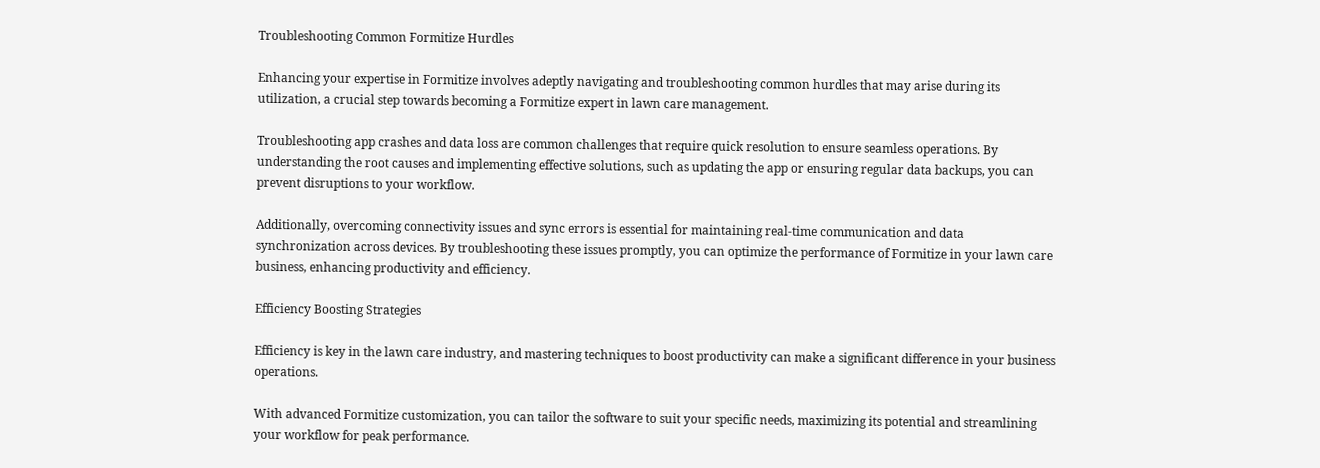Troubleshooting Common Formitize Hurdles

Enhancing your expertise in Formitize involves adeptly navigating and troubleshooting common hurdles that may arise during its utilization, a crucial step towards becoming a Formitize expert in lawn care management.

Troubleshooting app crashes and data loss are common challenges that require quick resolution to ensure seamless operations. By understanding the root causes and implementing effective solutions, such as updating the app or ensuring regular data backups, you can prevent disruptions to your workflow.

Additionally, overcoming connectivity issues and sync errors is essential for maintaining real-time communication and data synchronization across devices. By troubleshooting these issues promptly, you can optimize the performance of Formitize in your lawn care business, enhancing productivity and efficiency.

Efficiency Boosting Strategies

Efficiency is key in the lawn care industry, and mastering techniques to boost productivity can make a significant difference in your business operations.

With advanced Formitize customization, you can tailor the software to suit your specific needs, maximizing its potential and streamlining your workflow for peak performance.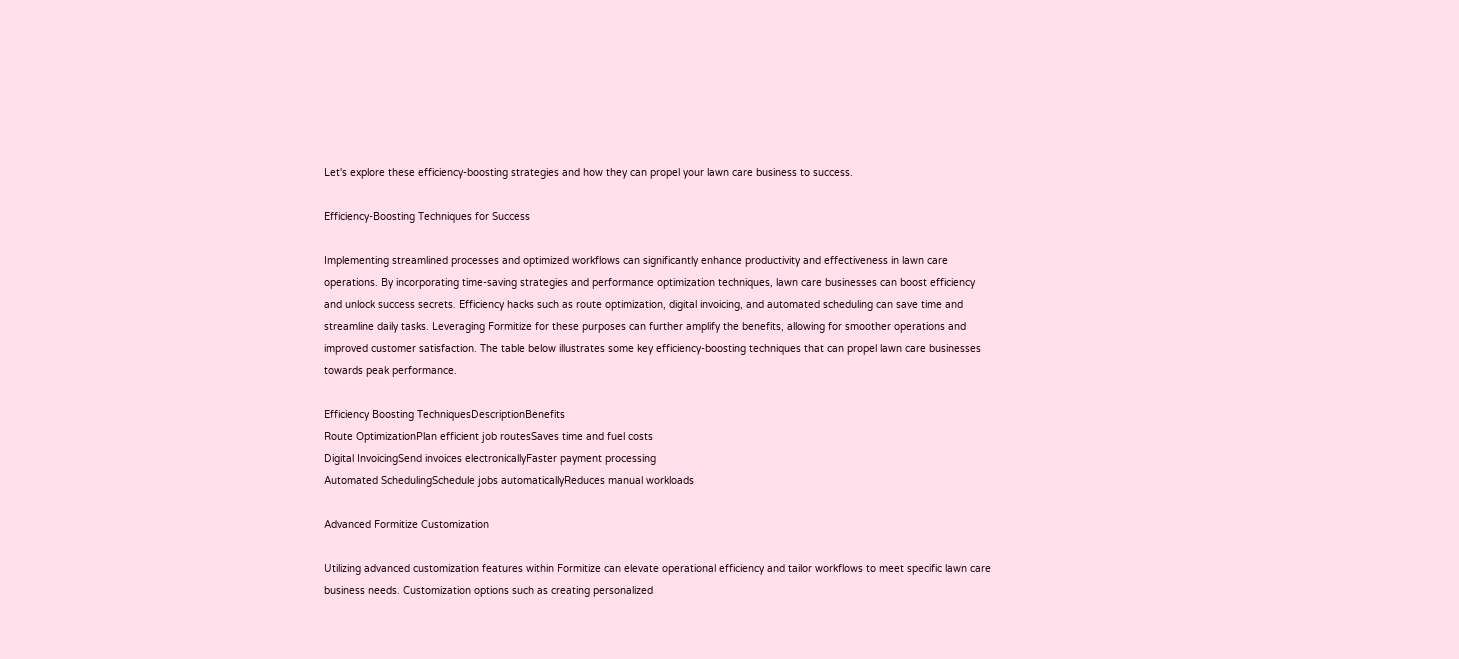Let's explore these efficiency-boosting strategies and how they can propel your lawn care business to success.

Efficiency-Boosting Techniques for Success

Implementing streamlined processes and optimized workflows can significantly enhance productivity and effectiveness in lawn care operations. By incorporating time-saving strategies and performance optimization techniques, lawn care businesses can boost efficiency and unlock success secrets. Efficiency hacks such as route optimization, digital invoicing, and automated scheduling can save time and streamline daily tasks. Leveraging Formitize for these purposes can further amplify the benefits, allowing for smoother operations and improved customer satisfaction. The table below illustrates some key efficiency-boosting techniques that can propel lawn care businesses towards peak performance.

Efficiency Boosting TechniquesDescriptionBenefits
Route OptimizationPlan efficient job routesSaves time and fuel costs
Digital InvoicingSend invoices electronicallyFaster payment processing
Automated SchedulingSchedule jobs automaticallyReduces manual workloads

Advanced Formitize Customization

Utilizing advanced customization features within Formitize can elevate operational efficiency and tailor workflows to meet specific lawn care business needs. Customization options such as creating personalized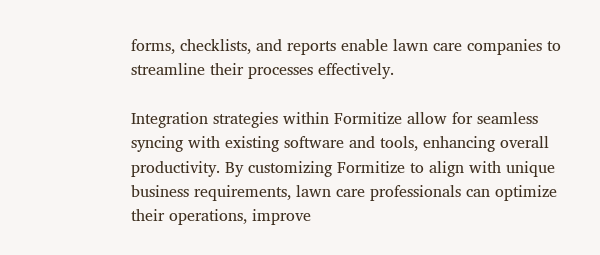forms, checklists, and reports enable lawn care companies to streamline their processes effectively.

Integration strategies within Formitize allow for seamless syncing with existing software and tools, enhancing overall productivity. By customizing Formitize to align with unique business requirements, lawn care professionals can optimize their operations, improve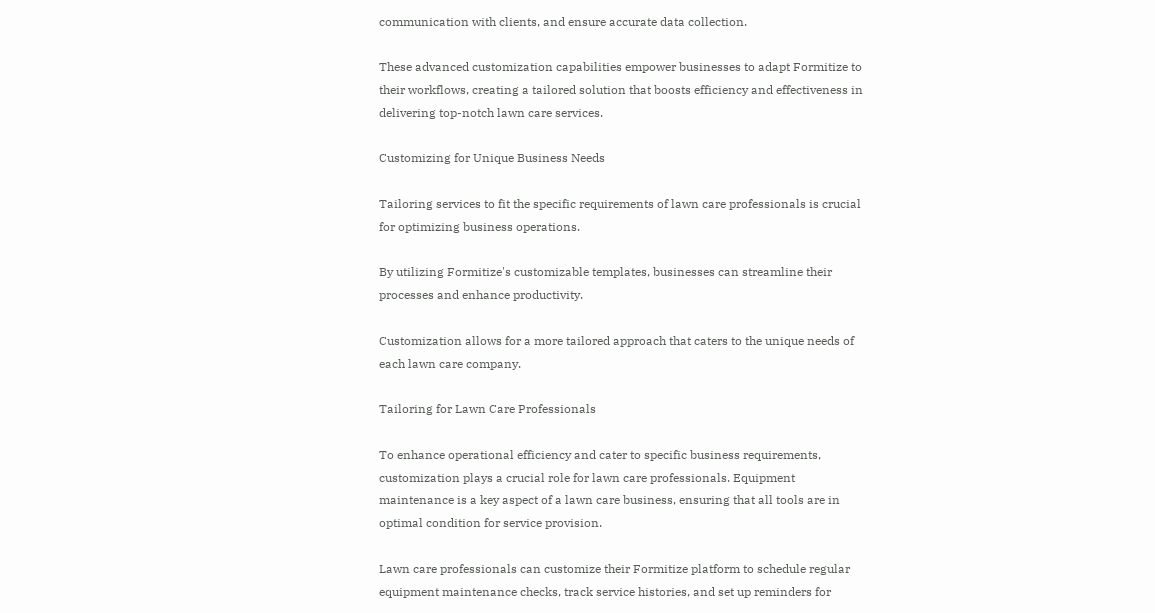communication with clients, and ensure accurate data collection.

These advanced customization capabilities empower businesses to adapt Formitize to their workflows, creating a tailored solution that boosts efficiency and effectiveness in delivering top-notch lawn care services.

Customizing for Unique Business Needs

Tailoring services to fit the specific requirements of lawn care professionals is crucial for optimizing business operations.

By utilizing Formitize's customizable templates, businesses can streamline their processes and enhance productivity.

Customization allows for a more tailored approach that caters to the unique needs of each lawn care company.

Tailoring for Lawn Care Professionals

To enhance operational efficiency and cater to specific business requirements, customization plays a crucial role for lawn care professionals. Equipment maintenance is a key aspect of a lawn care business, ensuring that all tools are in optimal condition for service provision.

Lawn care professionals can customize their Formitize platform to schedule regular equipment maintenance checks, track service histories, and set up reminders for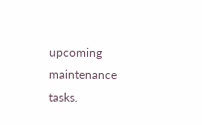upcoming maintenance tasks.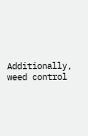Additionally, weed control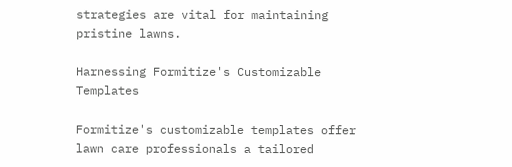strategies are vital for maintaining pristine lawns.

Harnessing Formitize's Customizable Templates

Formitize's customizable templates offer lawn care professionals a tailored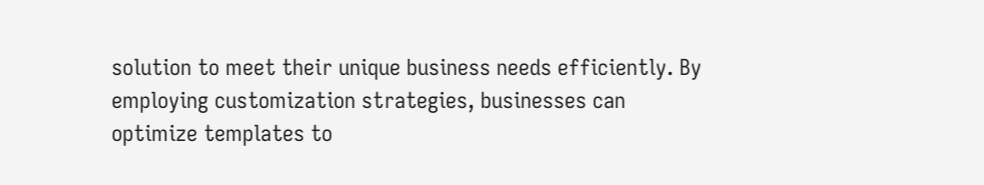solution to meet their unique business needs efficiently. By employing customization strategies, businesses can optimize templates to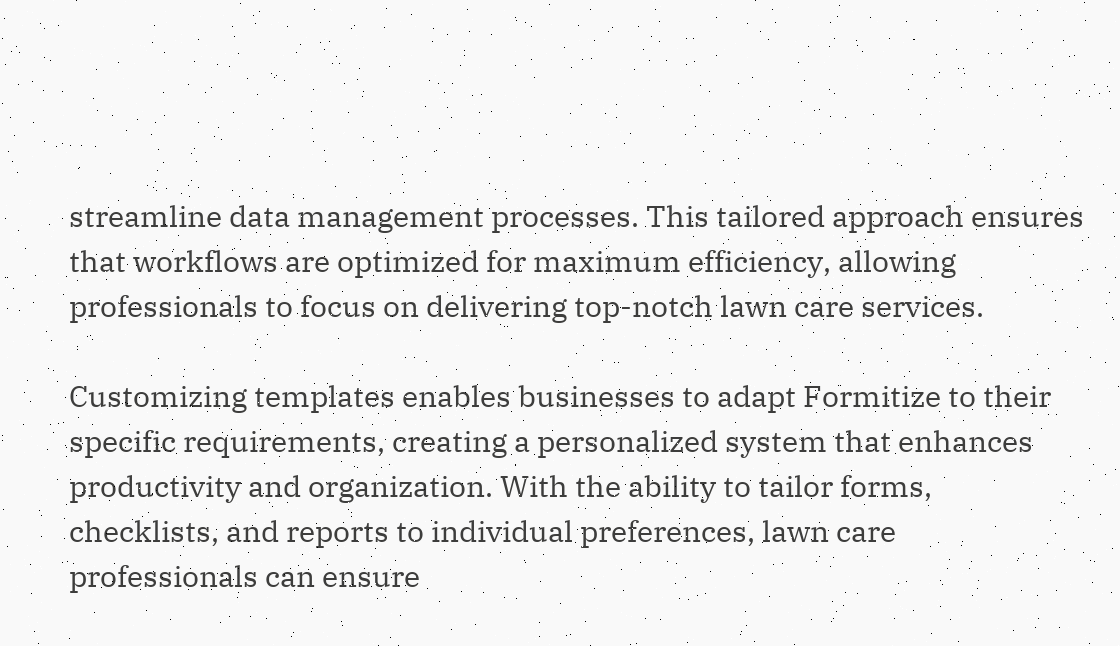streamline data management processes. This tailored approach ensures that workflows are optimized for maximum efficiency, allowing professionals to focus on delivering top-notch lawn care services.

Customizing templates enables businesses to adapt Formitize to their specific requirements, creating a personalized system that enhances productivity and organization. With the ability to tailor forms, checklists, and reports to individual preferences, lawn care professionals can ensure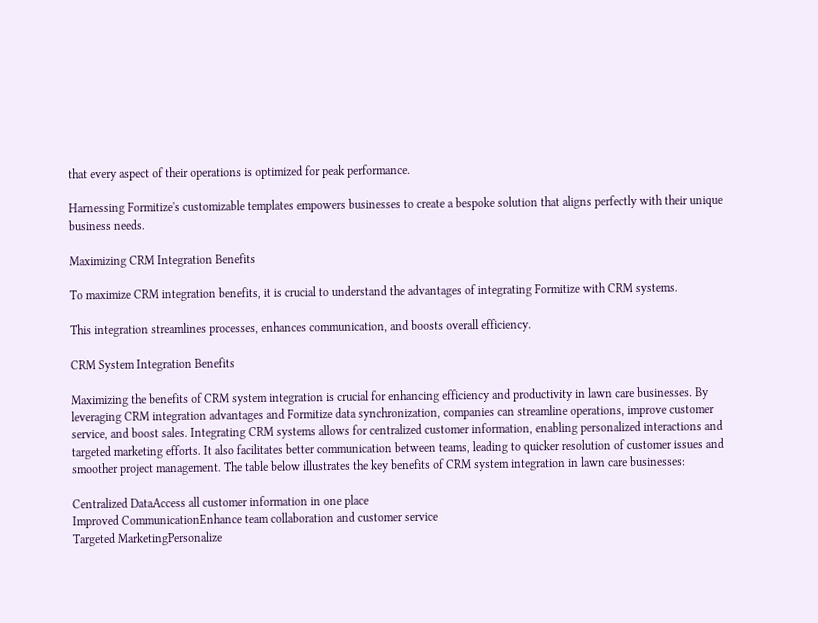that every aspect of their operations is optimized for peak performance.

Harnessing Formitize's customizable templates empowers businesses to create a bespoke solution that aligns perfectly with their unique business needs.

Maximizing CRM Integration Benefits

To maximize CRM integration benefits, it is crucial to understand the advantages of integrating Formitize with CRM systems.

This integration streamlines processes, enhances communication, and boosts overall efficiency.

CRM System Integration Benefits

Maximizing the benefits of CRM system integration is crucial for enhancing efficiency and productivity in lawn care businesses. By leveraging CRM integration advantages and Formitize data synchronization, companies can streamline operations, improve customer service, and boost sales. Integrating CRM systems allows for centralized customer information, enabling personalized interactions and targeted marketing efforts. It also facilitates better communication between teams, leading to quicker resolution of customer issues and smoother project management. The table below illustrates the key benefits of CRM system integration in lawn care businesses:

Centralized DataAccess all customer information in one place
Improved CommunicationEnhance team collaboration and customer service
Targeted MarketingPersonalize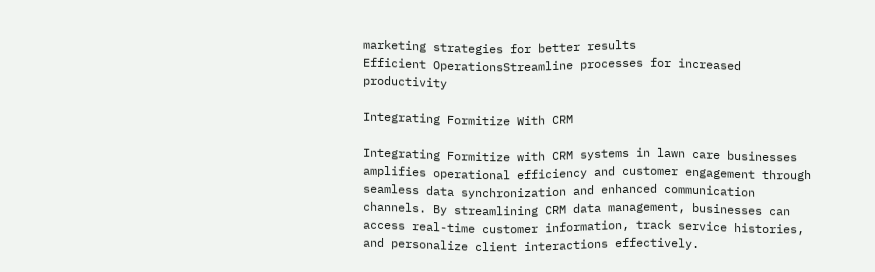marketing strategies for better results
Efficient OperationsStreamline processes for increased productivity

Integrating Formitize With CRM

Integrating Formitize with CRM systems in lawn care businesses amplifies operational efficiency and customer engagement through seamless data synchronization and enhanced communication channels. By streamlining CRM data management, businesses can access real-time customer information, track service histories, and personalize client interactions effectively.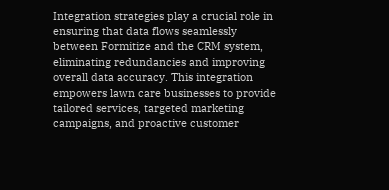Integration strategies play a crucial role in ensuring that data flows seamlessly between Formitize and the CRM system, eliminating redundancies and improving overall data accuracy. This integration empowers lawn care businesses to provide tailored services, targeted marketing campaigns, and proactive customer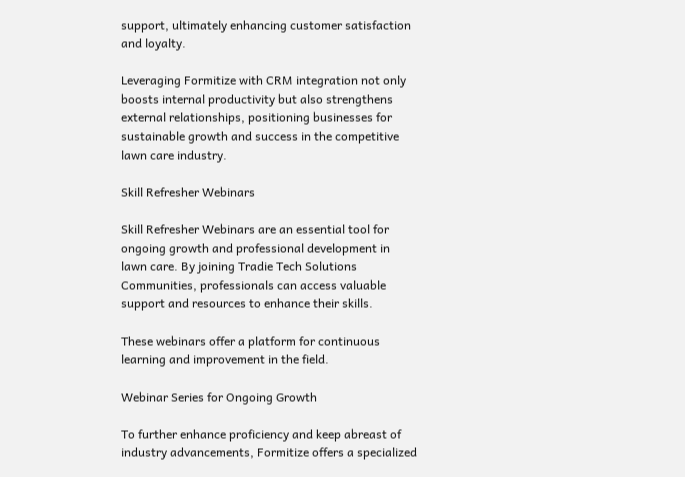support, ultimately enhancing customer satisfaction and loyalty.

Leveraging Formitize with CRM integration not only boosts internal productivity but also strengthens external relationships, positioning businesses for sustainable growth and success in the competitive lawn care industry.

Skill Refresher Webinars

Skill Refresher Webinars are an essential tool for ongoing growth and professional development in lawn care. By joining Tradie Tech Solutions Communities, professionals can access valuable support and resources to enhance their skills.

These webinars offer a platform for continuous learning and improvement in the field.

Webinar Series for Ongoing Growth

To further enhance proficiency and keep abreast of industry advancements, Formitize offers a specialized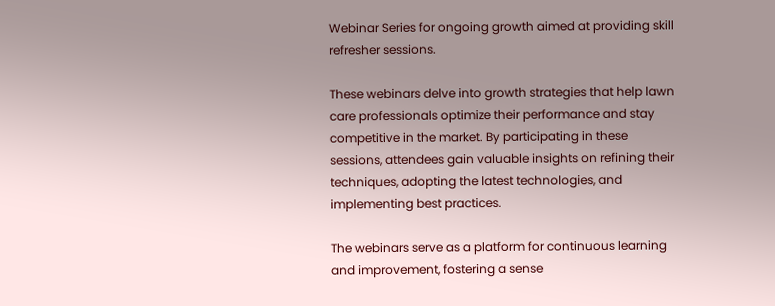Webinar Series for ongoing growth aimed at providing skill refresher sessions.

These webinars delve into growth strategies that help lawn care professionals optimize their performance and stay competitive in the market. By participating in these sessions, attendees gain valuable insights on refining their techniques, adopting the latest technologies, and implementing best practices.

The webinars serve as a platform for continuous learning and improvement, fostering a sense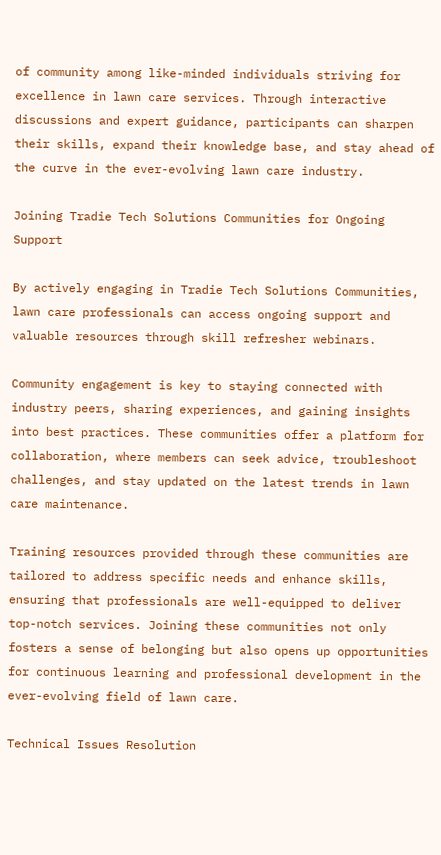of community among like-minded individuals striving for excellence in lawn care services. Through interactive discussions and expert guidance, participants can sharpen their skills, expand their knowledge base, and stay ahead of the curve in the ever-evolving lawn care industry.

Joining Tradie Tech Solutions Communities for Ongoing Support

By actively engaging in Tradie Tech Solutions Communities, lawn care professionals can access ongoing support and valuable resources through skill refresher webinars.

Community engagement is key to staying connected with industry peers, sharing experiences, and gaining insights into best practices. These communities offer a platform for collaboration, where members can seek advice, troubleshoot challenges, and stay updated on the latest trends in lawn care maintenance.

Training resources provided through these communities are tailored to address specific needs and enhance skills, ensuring that professionals are well-equipped to deliver top-notch services. Joining these communities not only fosters a sense of belonging but also opens up opportunities for continuous learning and professional development in the ever-evolving field of lawn care.

Technical Issues Resolution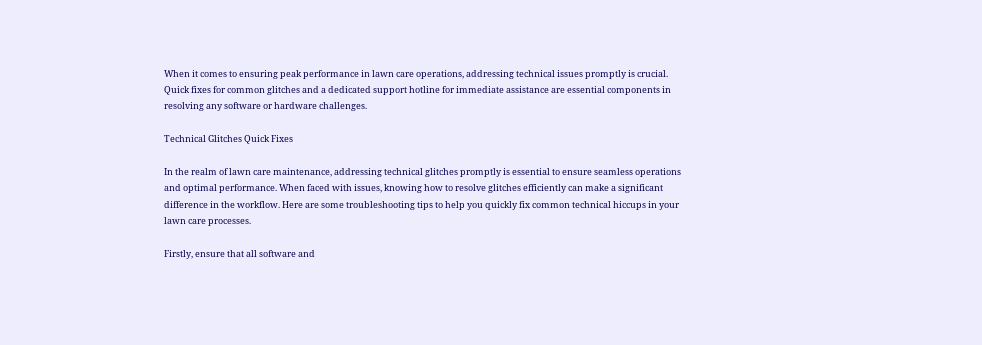When it comes to ensuring peak performance in lawn care operations, addressing technical issues promptly is crucial. Quick fixes for common glitches and a dedicated support hotline for immediate assistance are essential components in resolving any software or hardware challenges.

Technical Glitches Quick Fixes

In the realm of lawn care maintenance, addressing technical glitches promptly is essential to ensure seamless operations and optimal performance. When faced with issues, knowing how to resolve glitches efficiently can make a significant difference in the workflow. Here are some troubleshooting tips to help you quickly fix common technical hiccups in your lawn care processes.

Firstly, ensure that all software and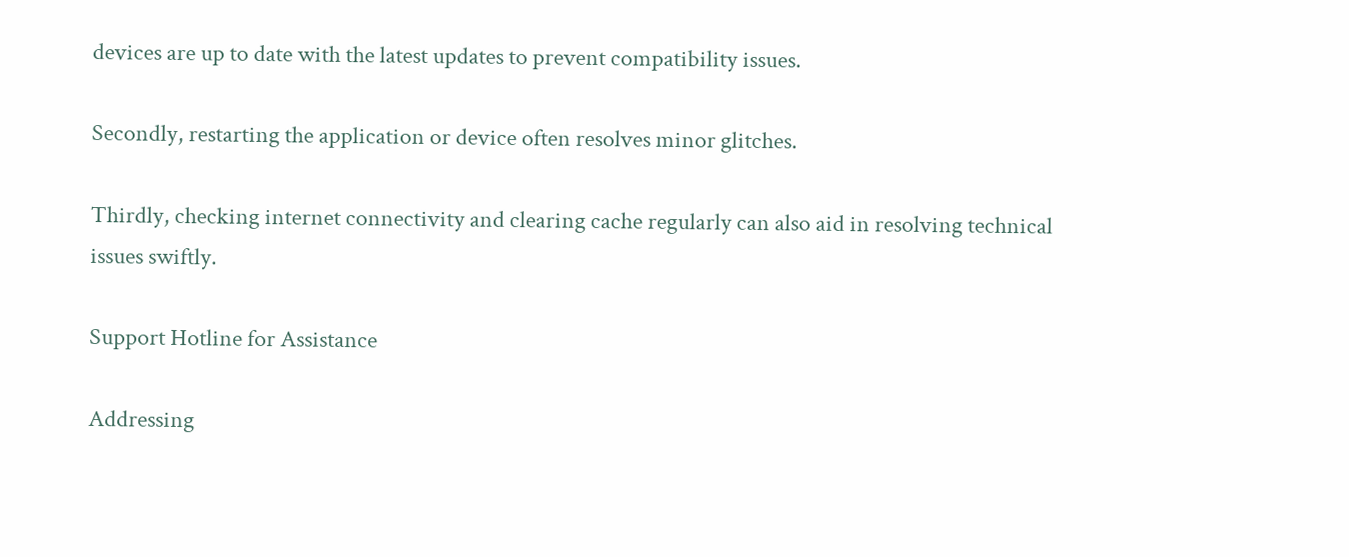devices are up to date with the latest updates to prevent compatibility issues.

Secondly, restarting the application or device often resolves minor glitches.

Thirdly, checking internet connectivity and clearing cache regularly can also aid in resolving technical issues swiftly.

Support Hotline for Assistance

Addressing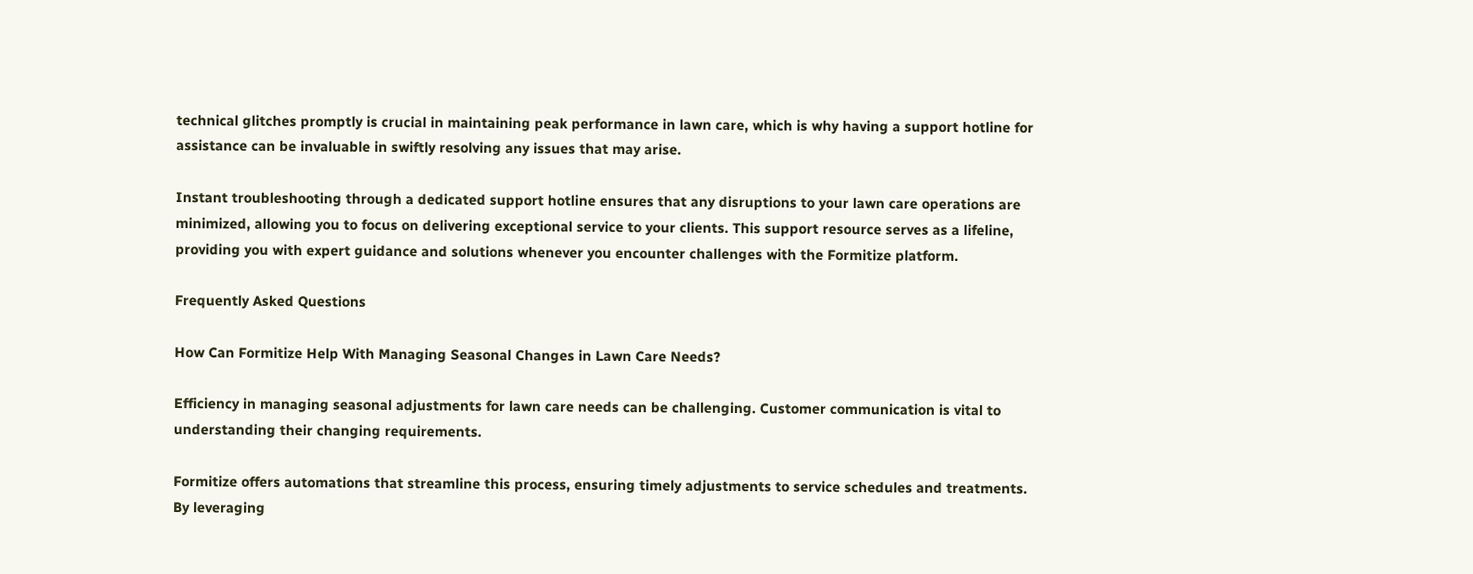technical glitches promptly is crucial in maintaining peak performance in lawn care, which is why having a support hotline for assistance can be invaluable in swiftly resolving any issues that may arise.

Instant troubleshooting through a dedicated support hotline ensures that any disruptions to your lawn care operations are minimized, allowing you to focus on delivering exceptional service to your clients. This support resource serves as a lifeline, providing you with expert guidance and solutions whenever you encounter challenges with the Formitize platform.

Frequently Asked Questions

How Can Formitize Help With Managing Seasonal Changes in Lawn Care Needs?

Efficiency in managing seasonal adjustments for lawn care needs can be challenging. Customer communication is vital to understanding their changing requirements.

Formitize offers automations that streamline this process, ensuring timely adjustments to service schedules and treatments. By leveraging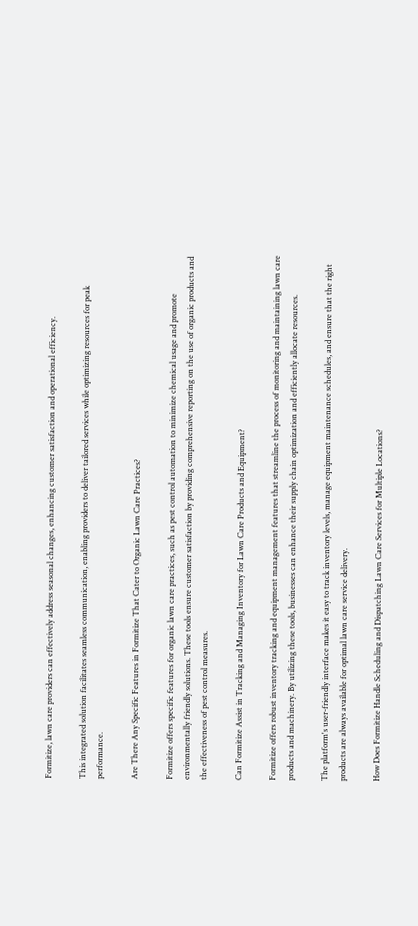Formitize, lawn care providers can effectively address seasonal changes, enhancing customer satisfaction and operational efficiency.

This integrated solution facilitates seamless communication, enabling providers to deliver tailored services while optimizing resources for peak performance.

Are There Any Specific Features in Formitize That Cater to Organic Lawn Care Practices?

Formitize offers specific features for organic lawn care practices, such as pest control automation to minimize chemical usage and promote environmentally friendly solutions. These tools ensure customer satisfaction by providing comprehensive reporting on the use of organic products and the effectiveness of pest control measures.

Can Formitize Assist in Tracking and Managing Inventory for Lawn Care Products and Equipment?

Formitize offers robust inventory tracking and equipment management features that streamline the process of monitoring and maintaining lawn care products and machinery. By utilizing these tools, businesses can enhance their supply chain optimization and efficiently allocate resources.

The platform's user-friendly interface makes it easy to track inventory levels, manage equipment maintenance schedules, and ensure that the right products are always available for optimal lawn care service delivery.

How Does Formitize Handle Scheduling and Dispatching Lawn Care Services for Multiple Locations?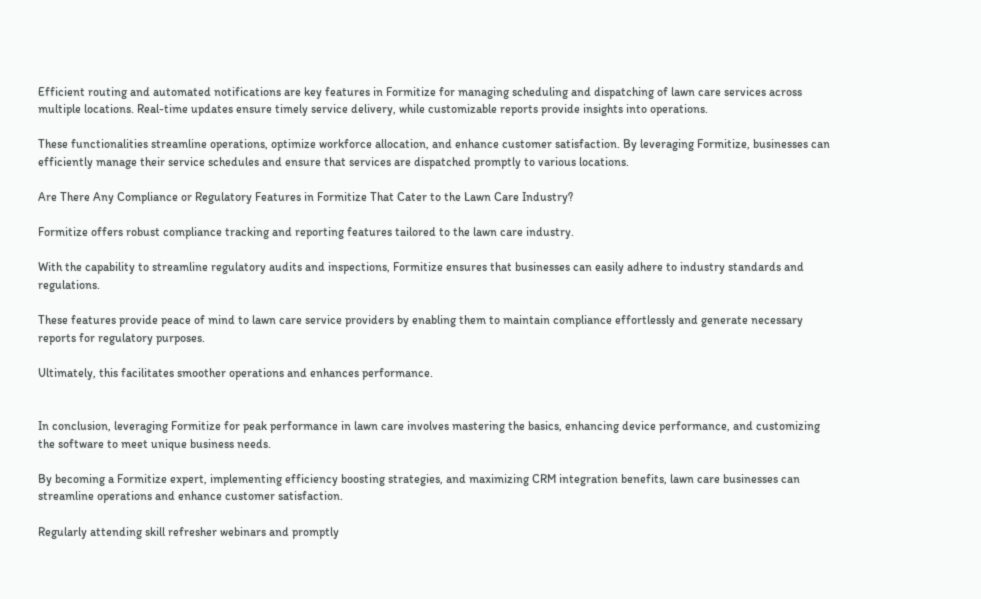Efficient routing and automated notifications are key features in Formitize for managing scheduling and dispatching of lawn care services across multiple locations. Real-time updates ensure timely service delivery, while customizable reports provide insights into operations.

These functionalities streamline operations, optimize workforce allocation, and enhance customer satisfaction. By leveraging Formitize, businesses can efficiently manage their service schedules and ensure that services are dispatched promptly to various locations.

Are There Any Compliance or Regulatory Features in Formitize That Cater to the Lawn Care Industry?

Formitize offers robust compliance tracking and reporting features tailored to the lawn care industry.

With the capability to streamline regulatory audits and inspections, Formitize ensures that businesses can easily adhere to industry standards and regulations.

These features provide peace of mind to lawn care service providers by enabling them to maintain compliance effortlessly and generate necessary reports for regulatory purposes.

Ultimately, this facilitates smoother operations and enhances performance.


In conclusion, leveraging Formitize for peak performance in lawn care involves mastering the basics, enhancing device performance, and customizing the software to meet unique business needs.

By becoming a Formitize expert, implementing efficiency boosting strategies, and maximizing CRM integration benefits, lawn care businesses can streamline operations and enhance customer satisfaction.

Regularly attending skill refresher webinars and promptly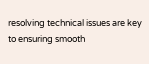resolving technical issues are key to ensuring smooth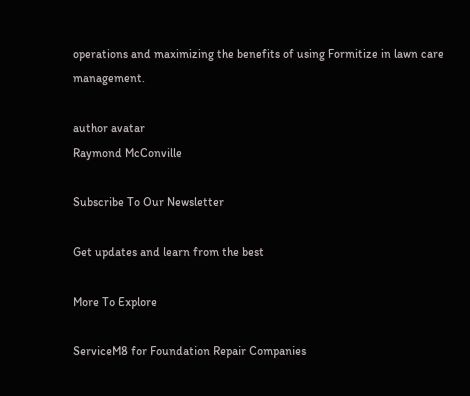operations and maximizing the benefits of using Formitize in lawn care management.

author avatar
Raymond McConville

Subscribe To Our Newsletter

Get updates and learn from the best

More To Explore

ServiceM8 for Foundation Repair Companies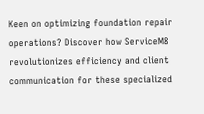Keen on optimizing foundation repair operations? Discover how ServiceM8 revolutionizes efficiency and client communication for these specialized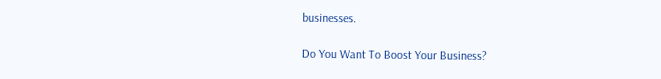businesses.

Do You Want To Boost Your Business?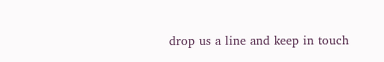drop us a line and keep in touch